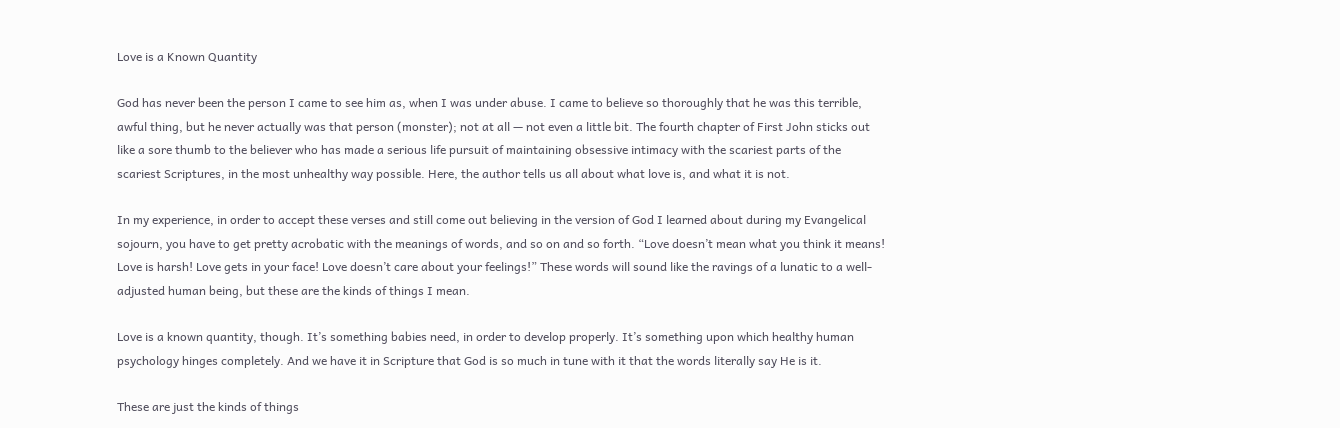Love is a Known Quantity

God has never been the person I came to see him as, when I was under abuse. I came to believe so thoroughly that he was this terrible, awful thing, but he never actually was that person (monster); not at all — not even a little bit. The fourth chapter of First John sticks out like a sore thumb to the believer who has made a serious life pursuit of maintaining obsessive intimacy with the scariest parts of the scariest Scriptures, in the most unhealthy way possible. Here, the author tells us all about what love is, and what it is not.

In my experience, in order to accept these verses and still come out believing in the version of God I learned about during my Evangelical sojourn, you have to get pretty acrobatic with the meanings of words, and so on and so forth. “Love doesn’t mean what you think it means! Love is harsh! Love gets in your face! Love doesn’t care about your feelings!” These words will sound like the ravings of a lunatic to a well-adjusted human being, but these are the kinds of things I mean.

Love is a known quantity, though. It’s something babies need, in order to develop properly. It’s something upon which healthy human psychology hinges completely. And we have it in Scripture that God is so much in tune with it that the words literally say He is it.

These are just the kinds of things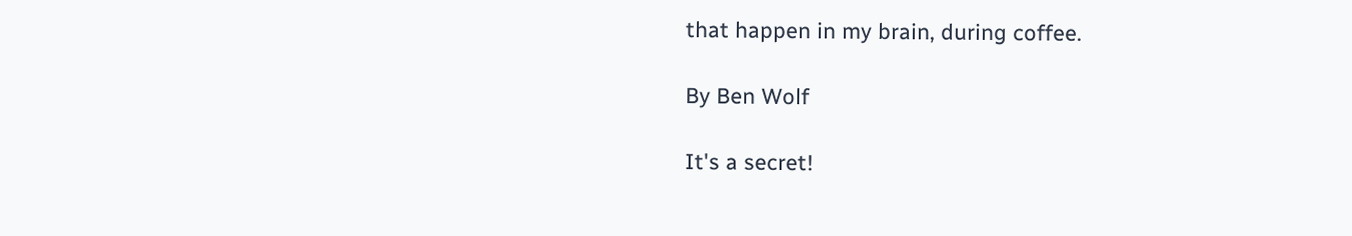that happen in my brain, during coffee.

By Ben Wolf

It's a secret!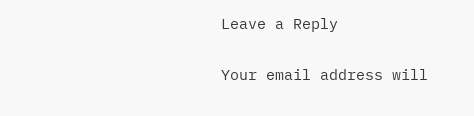Leave a Reply

Your email address will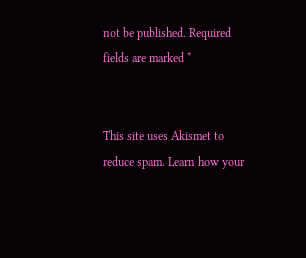not be published. Required fields are marked *


This site uses Akismet to reduce spam. Learn how your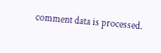comment data is processed.